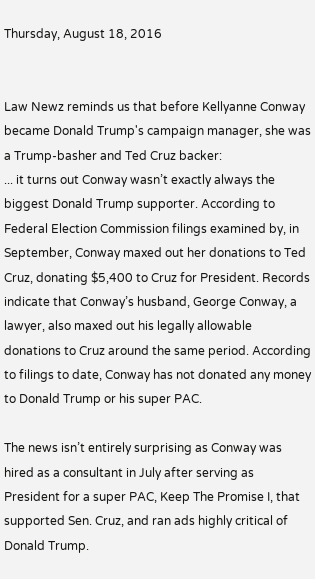Thursday, August 18, 2016


Law Newz reminds us that before Kellyanne Conway became Donald Trump's campaign manager, she was a Trump-basher and Ted Cruz backer:
... it turns out Conway wasn’t exactly always the biggest Donald Trump supporter. According to Federal Election Commission filings examined by, in September, Conway maxed out her donations to Ted Cruz, donating $5,400 to Cruz for President. Records indicate that Conway’s husband, George Conway, a lawyer, also maxed out his legally allowable donations to Cruz around the same period. According to filings to date, Conway has not donated any money to Donald Trump or his super PAC.

The news isn’t entirely surprising as Conway was hired as a consultant in July after serving as President for a super PAC, Keep The Promise I, that supported Sen. Cruz, and ran ads highly critical of Donald Trump.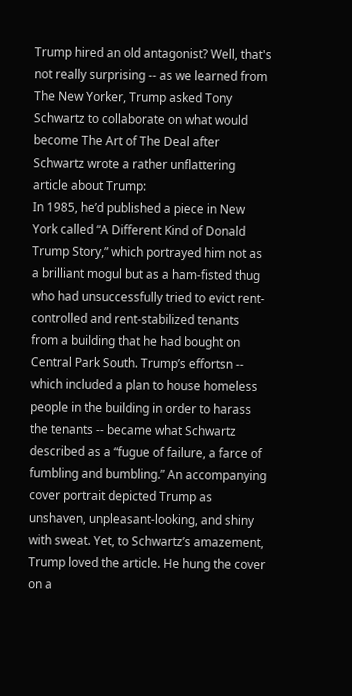Trump hired an old antagonist? Well, that's not really surprising -- as we learned from The New Yorker, Trump asked Tony Schwartz to collaborate on what would become The Art of The Deal after Schwartz wrote a rather unflattering article about Trump:
In 1985, he’d published a piece in New York called “A Different Kind of Donald Trump Story,” which portrayed him not as a brilliant mogul but as a ham-fisted thug who had unsuccessfully tried to evict rent-controlled and rent-stabilized tenants from a building that he had bought on Central Park South. Trump’s effortsn -- which included a plan to house homeless people in the building in order to harass the tenants -- became what Schwartz described as a “fugue of failure, a farce of fumbling and bumbling.” An accompanying cover portrait depicted Trump as unshaven, unpleasant-looking, and shiny with sweat. Yet, to Schwartz’s amazement, Trump loved the article. He hung the cover on a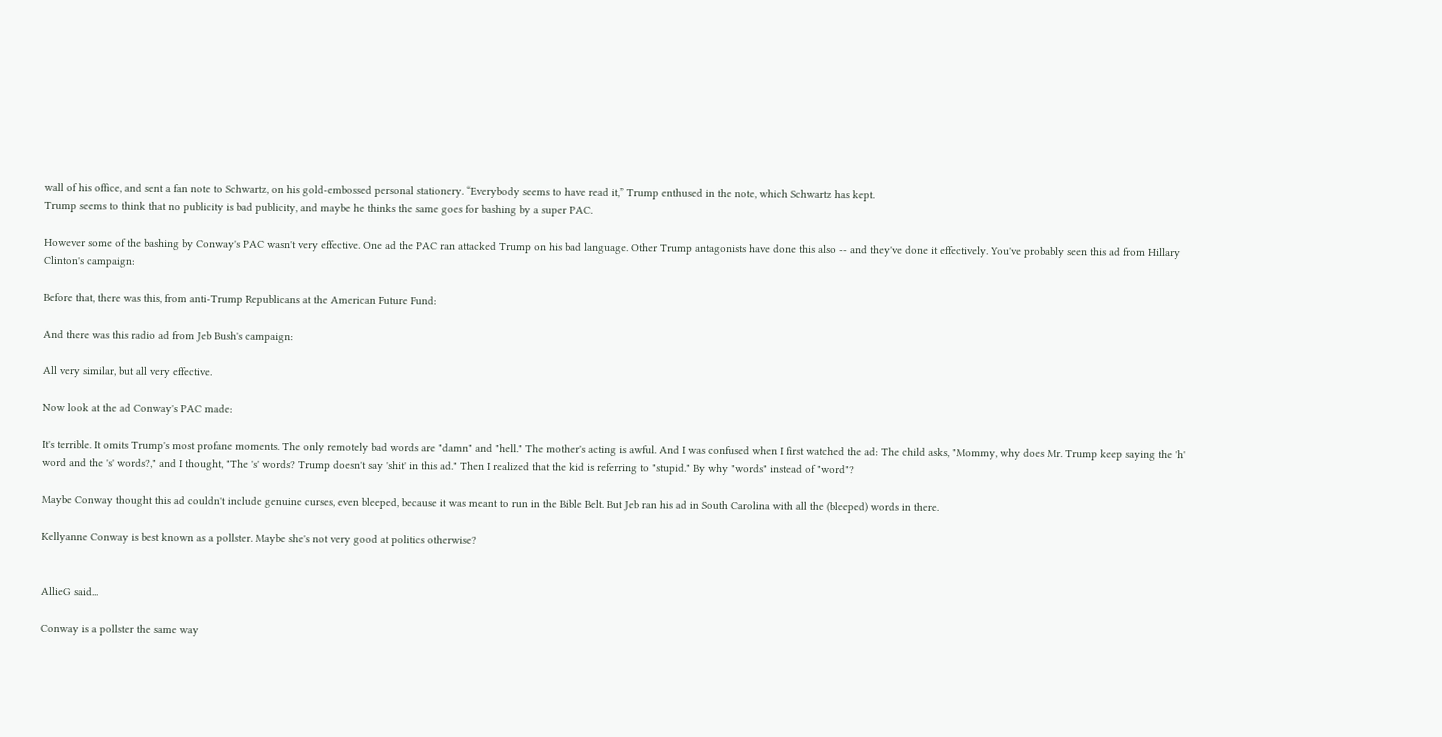wall of his office, and sent a fan note to Schwartz, on his gold-embossed personal stationery. “Everybody seems to have read it,” Trump enthused in the note, which Schwartz has kept.
Trump seems to think that no publicity is bad publicity, and maybe he thinks the same goes for bashing by a super PAC.

However some of the bashing by Conway's PAC wasn't very effective. One ad the PAC ran attacked Trump on his bad language. Other Trump antagonists have done this also -- and they've done it effectively. You've probably seen this ad from Hillary Clinton's campaign:

Before that, there was this, from anti-Trump Republicans at the American Future Fund:

And there was this radio ad from Jeb Bush's campaign:

All very similar, but all very effective.

Now look at the ad Conway's PAC made:

It's terrible. It omits Trump's most profane moments. The only remotely bad words are "damn" and "hell." The mother's acting is awful. And I was confused when I first watched the ad: The child asks, "Mommy, why does Mr. Trump keep saying the 'h' word and the 's' words?," and I thought, "The 's' words? Trump doesn't say 'shit' in this ad." Then I realized that the kid is referring to "stupid." By why "words" instead of "word"?

Maybe Conway thought this ad couldn't include genuine curses, even bleeped, because it was meant to run in the Bible Belt. But Jeb ran his ad in South Carolina with all the (bleeped) words in there.

Kellyanne Conway is best known as a pollster. Maybe she's not very good at politics otherwise?


AllieG said...

Conway is a pollster the same way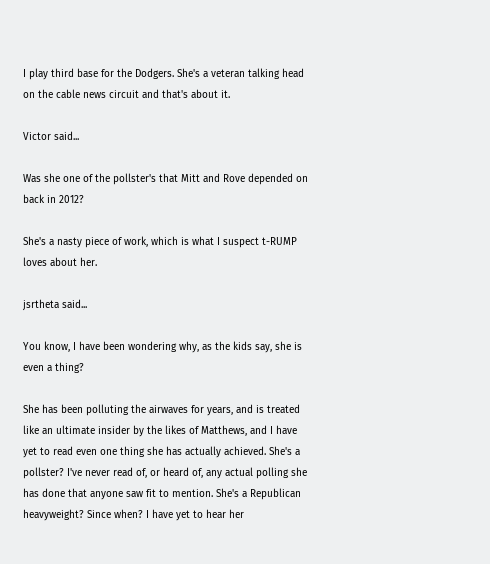I play third base for the Dodgers. She's a veteran talking head on the cable news circuit and that's about it.

Victor said...

Was she one of the pollster's that Mitt and Rove depended on back in 2012?

She's a nasty piece of work, which is what I suspect t-RUMP loves about her.

jsrtheta said...

You know, I have been wondering why, as the kids say, she is even a thing?

She has been polluting the airwaves for years, and is treated like an ultimate insider by the likes of Matthews, and I have yet to read even one thing she has actually achieved. She's a pollster? I've never read of, or heard of, any actual polling she has done that anyone saw fit to mention. She's a Republican heavyweight? Since when? I have yet to hear her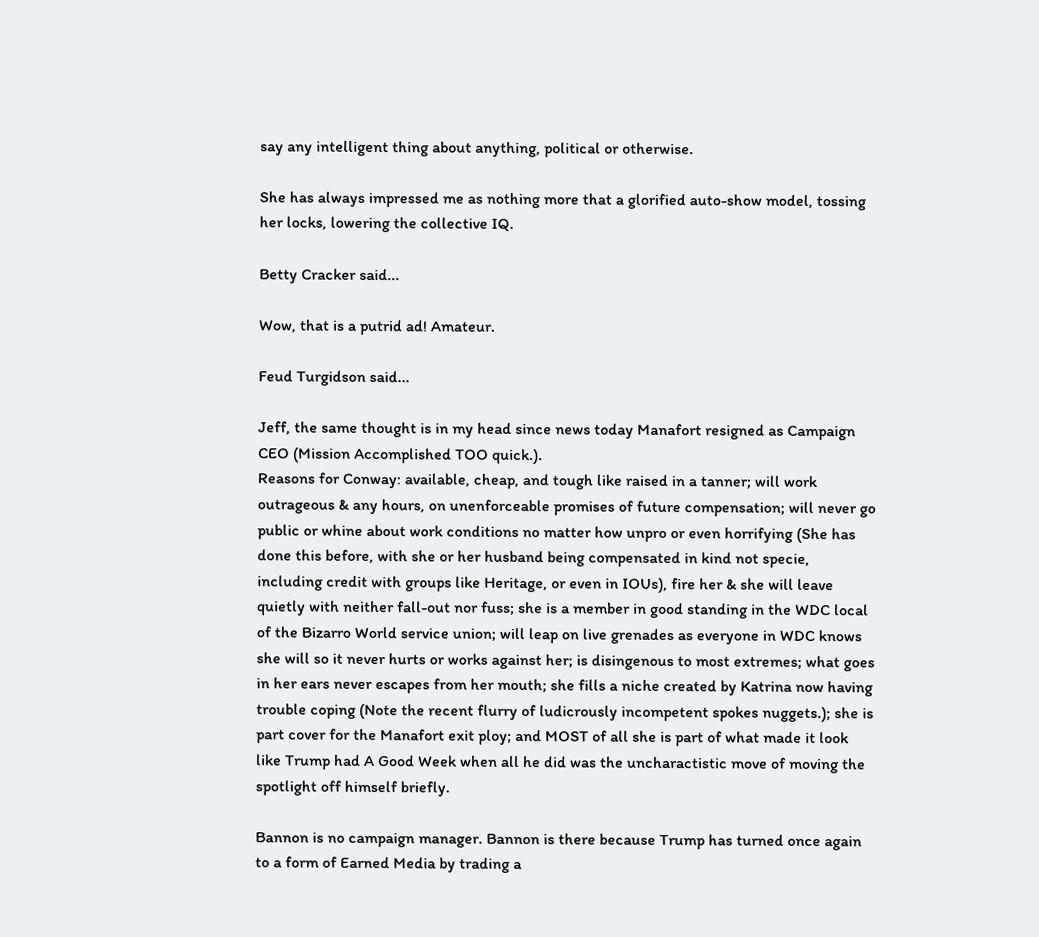say any intelligent thing about anything, political or otherwise.

She has always impressed me as nothing more that a glorified auto-show model, tossing her locks, lowering the collective IQ.

Betty Cracker said...

Wow, that is a putrid ad! Amateur.

Feud Turgidson said...

Jeff, the same thought is in my head since news today Manafort resigned as Campaign CEO (Mission Accomplished TOO quick.).
Reasons for Conway: available, cheap, and tough like raised in a tanner; will work outrageous & any hours, on unenforceable promises of future compensation; will never go public or whine about work conditions no matter how unpro or even horrifying (She has done this before, with she or her husband being compensated in kind not specie, including credit with groups like Heritage, or even in IOUs), fire her & she will leave quietly with neither fall-out nor fuss; she is a member in good standing in the WDC local of the Bizarro World service union; will leap on live grenades as everyone in WDC knows she will so it never hurts or works against her; is disingenous to most extremes; what goes in her ears never escapes from her mouth; she fills a niche created by Katrina now having trouble coping (Note the recent flurry of ludicrously incompetent spokes nuggets.); she is part cover for the Manafort exit ploy; and MOST of all she is part of what made it look like Trump had A Good Week when all he did was the uncharactistic move of moving the spotlight off himself briefly.

Bannon is no campaign manager. Bannon is there because Trump has turned once again to a form of Earned Media by trading a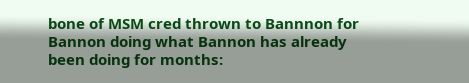bone of MSM cred thrown to Bannnon for Bannon doing what Bannon has already been doing for months: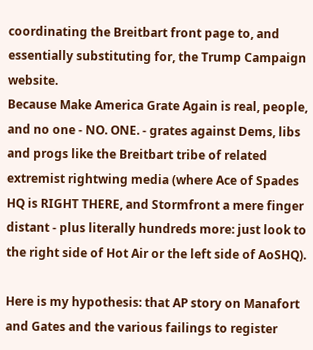coordinating the Breitbart front page to, and essentially substituting for, the Trump Campaign website.
Because Make America Grate Again is real, people, and no one - NO. ONE. - grates against Dems, libs and progs like the Breitbart tribe of related extremist rightwing media (where Ace of Spades HQ is RIGHT THERE, and Stormfront a mere finger distant - plus literally hundreds more: just look to the right side of Hot Air or the left side of AoSHQ).

Here is my hypothesis: that AP story on Manafort and Gates and the various failings to register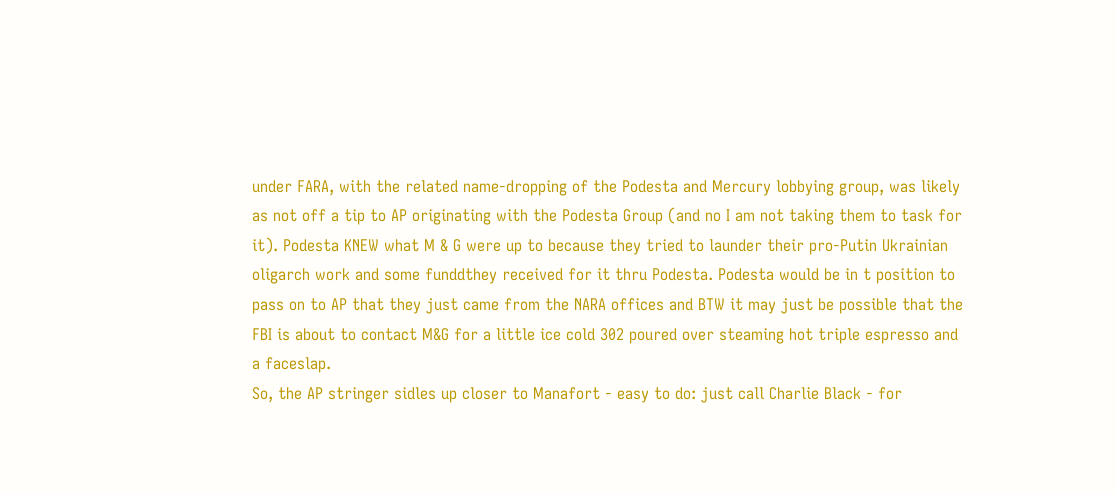under FARA, with the related name-dropping of the Podesta and Mercury lobbying group, was likely as not off a tip to AP originating with the Podesta Group (and no I am not taking them to task for it). Podesta KNEW what M & G were up to because they tried to launder their pro-Putin Ukrainian oligarch work and some funddthey received for it thru Podesta. Podesta would be in t position to pass on to AP that they just came from the NARA offices and BTW it may just be possible that the FBI is about to contact M&G for a little ice cold 302 poured over steaming hot triple espresso and a faceslap.
So, the AP stringer sidles up closer to Manafort - easy to do: just call Charlie Black - for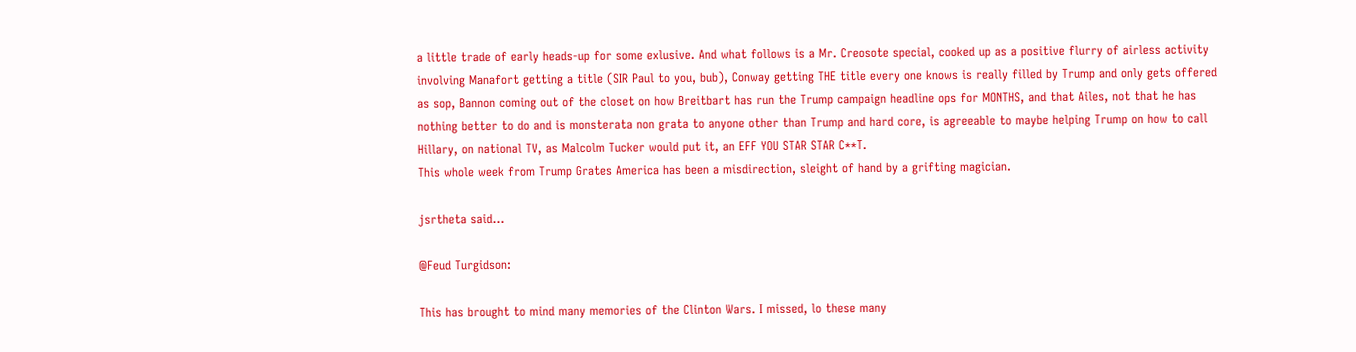a little trade of early heads-up for some exlusive. And what follows is a Mr. Creosote special, cooked up as a positive flurry of airless activity involving Manafort getting a title (SIR Paul to you, bub), Conway getting THE title every one knows is really filled by Trump and only gets offered as sop, Bannon coming out of the closet on how Breitbart has run the Trump campaign headline ops for MONTHS, and that Ailes, not that he has nothing better to do and is monsterata non grata to anyone other than Trump and hard core, is agreeable to maybe helping Trump on how to call Hillary, on national TV, as Malcolm Tucker would put it, an EFF YOU STAR STAR C**T.
This whole week from Trump Grates America has been a misdirection, sleight of hand by a grifting magician.

jsrtheta said...

@Feud Turgidson:

This has brought to mind many memories of the Clinton Wars. I missed, lo these many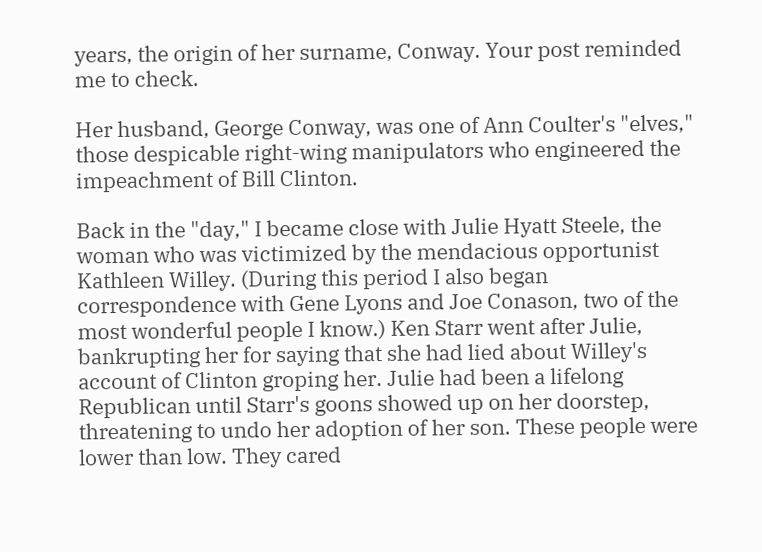years, the origin of her surname, Conway. Your post reminded me to check.

Her husband, George Conway, was one of Ann Coulter's "elves," those despicable right-wing manipulators who engineered the impeachment of Bill Clinton.

Back in the "day," I became close with Julie Hyatt Steele, the woman who was victimized by the mendacious opportunist Kathleen Willey. (During this period I also began correspondence with Gene Lyons and Joe Conason, two of the most wonderful people I know.) Ken Starr went after Julie, bankrupting her for saying that she had lied about Willey's account of Clinton groping her. Julie had been a lifelong Republican until Starr's goons showed up on her doorstep, threatening to undo her adoption of her son. These people were lower than low. They cared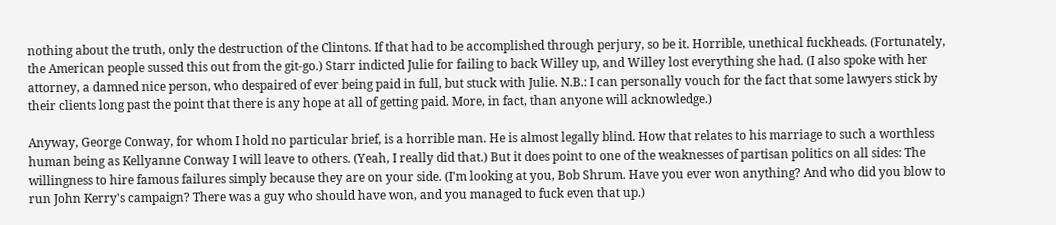nothing about the truth, only the destruction of the Clintons. If that had to be accomplished through perjury, so be it. Horrible, unethical fuckheads. (Fortunately, the American people sussed this out from the git-go.) Starr indicted Julie for failing to back Willey up, and Willey lost everything she had. (I also spoke with her attorney, a damned nice person, who despaired of ever being paid in full, but stuck with Julie. N.B.: I can personally vouch for the fact that some lawyers stick by their clients long past the point that there is any hope at all of getting paid. More, in fact, than anyone will acknowledge.)

Anyway, George Conway, for whom I hold no particular brief, is a horrible man. He is almost legally blind. How that relates to his marriage to such a worthless human being as Kellyanne Conway I will leave to others. (Yeah, I really did that.) But it does point to one of the weaknesses of partisan politics on all sides: The willingness to hire famous failures simply because they are on your side. (I'm looking at you, Bob Shrum. Have you ever won anything? And who did you blow to run John Kerry's campaign? There was a guy who should have won, and you managed to fuck even that up.)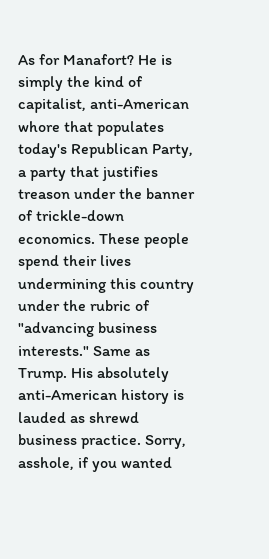As for Manafort? He is simply the kind of capitalist, anti-American whore that populates today's Republican Party, a party that justifies treason under the banner of trickle-down economics. These people spend their lives undermining this country under the rubric of "advancing business interests." Same as Trump. His absolutely anti-American history is lauded as shrewd business practice. Sorry, asshole, if you wanted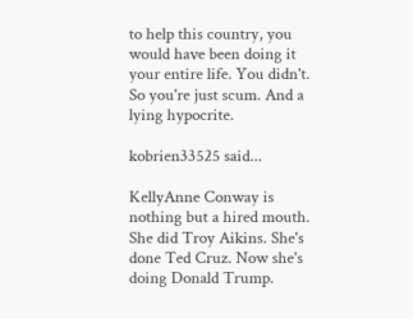to help this country, you would have been doing it your entire life. You didn't. So you're just scum. And a lying hypocrite.

kobrien33525 said...

KellyAnne Conway is nothing but a hired mouth. She did Troy Aikins. She's done Ted Cruz. Now she's doing Donald Trump.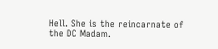Hell. She is the reincarnate of the DC Madam.